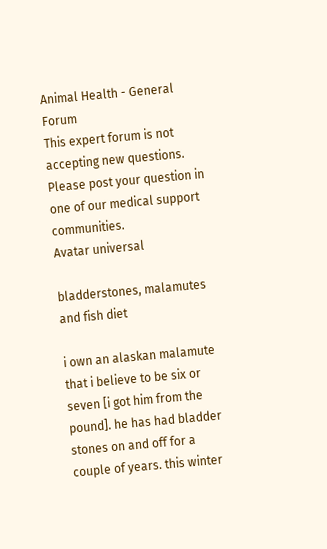Animal Health - General Forum
This expert forum is not accepting new questions. Please post your question in one of our medical support communities.
Avatar universal

bladderstones, malamutes and fish diet

i own an alaskan malamute that i believe to be six or seven [i got him from the pound]. he has had bladder stones on and off for a couple of years. this winter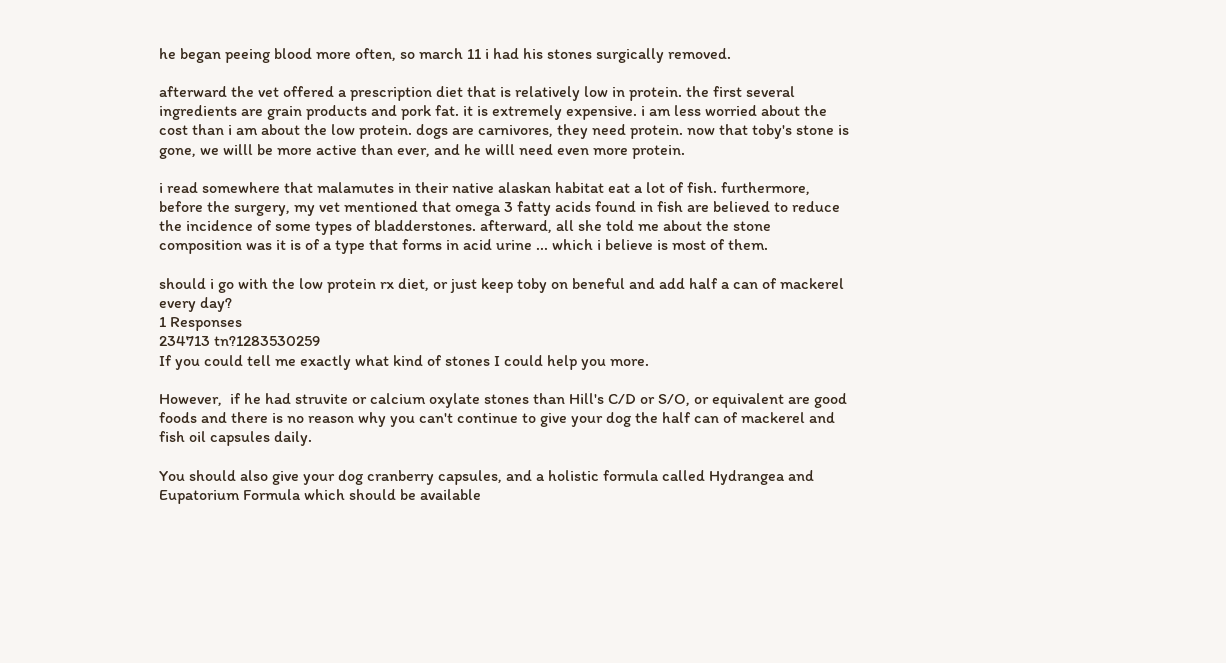he began peeing blood more often, so march 11 i had his stones surgically removed.

afterward the vet offered a prescription diet that is relatively low in protein. the first several ingredients are grain products and pork fat. it is extremely expensive. i am less worried about the cost than i am about the low protein. dogs are carnivores, they need protein. now that toby's stone is gone, we willl be more active than ever, and he willl need even more protein.

i read somewhere that malamutes in their native alaskan habitat eat a lot of fish. furthermore, before the surgery, my vet mentioned that omega 3 fatty acids found in fish are believed to reduce the incidence of some types of bladderstones. afterward, all she told me about the stone composition was it is of a type that forms in acid urine ... which i believe is most of them.

should i go with the low protein rx diet, or just keep toby on beneful and add half a can of mackerel every day?
1 Responses
234713 tn?1283530259
If you could tell me exactly what kind of stones I could help you more.

However,  if he had struvite or calcium oxylate stones than Hill's C/D or S/O, or equivalent are good foods and there is no reason why you can't continue to give your dog the half can of mackerel and fish oil capsules daily.

You should also give your dog cranberry capsules, and a holistic formula called Hydrangea and Eupatorium Formula which should be available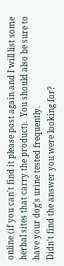online (if you can't find it please post again and I will list some herbal sites that carry the product).  You should also be sure to have your dog's urine tested frequently.
Didn't find the answer you were looking for?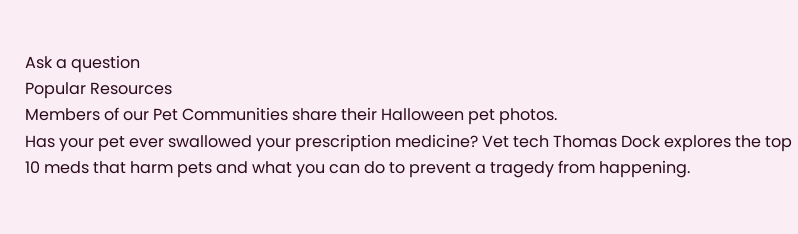Ask a question
Popular Resources
Members of our Pet Communities share their Halloween pet photos.
Has your pet ever swallowed your prescription medicine? Vet tech Thomas Dock explores the top 10 meds that harm pets and what you can do to prevent a tragedy from happening.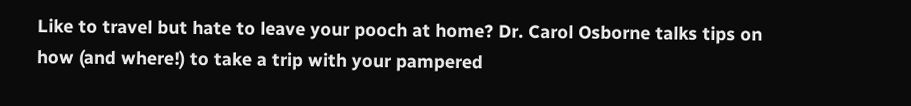Like to travel but hate to leave your pooch at home? Dr. Carol Osborne talks tips on how (and where!) to take a trip with your pampered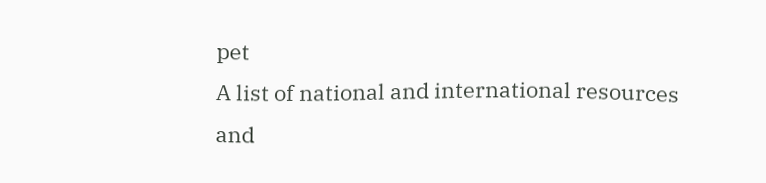pet
A list of national and international resources and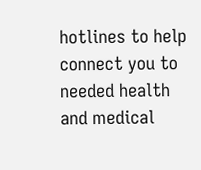hotlines to help connect you to needed health and medical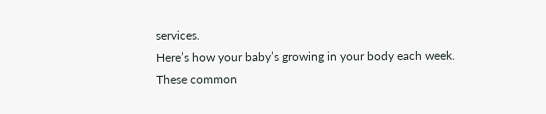services.
Here’s how your baby’s growing in your body each week.
These common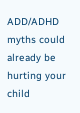ADD/ADHD myths could already be hurting your child